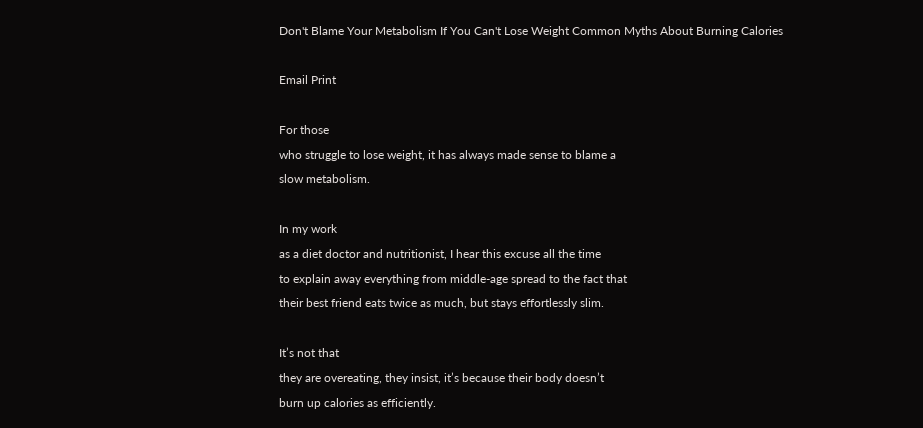Don't Blame Your Metabolism If You Can't Lose Weight Common Myths About Burning Calories

Email Print

For those
who struggle to lose weight, it has always made sense to blame a
slow metabolism.

In my work
as a diet doctor and nutritionist, I hear this excuse all the time
to explain away everything from middle-age spread to the fact that
their best friend eats twice as much, but stays effortlessly slim.

It’s not that
they are overeating, they insist, it’s because their body doesn’t
burn up calories as efficiently.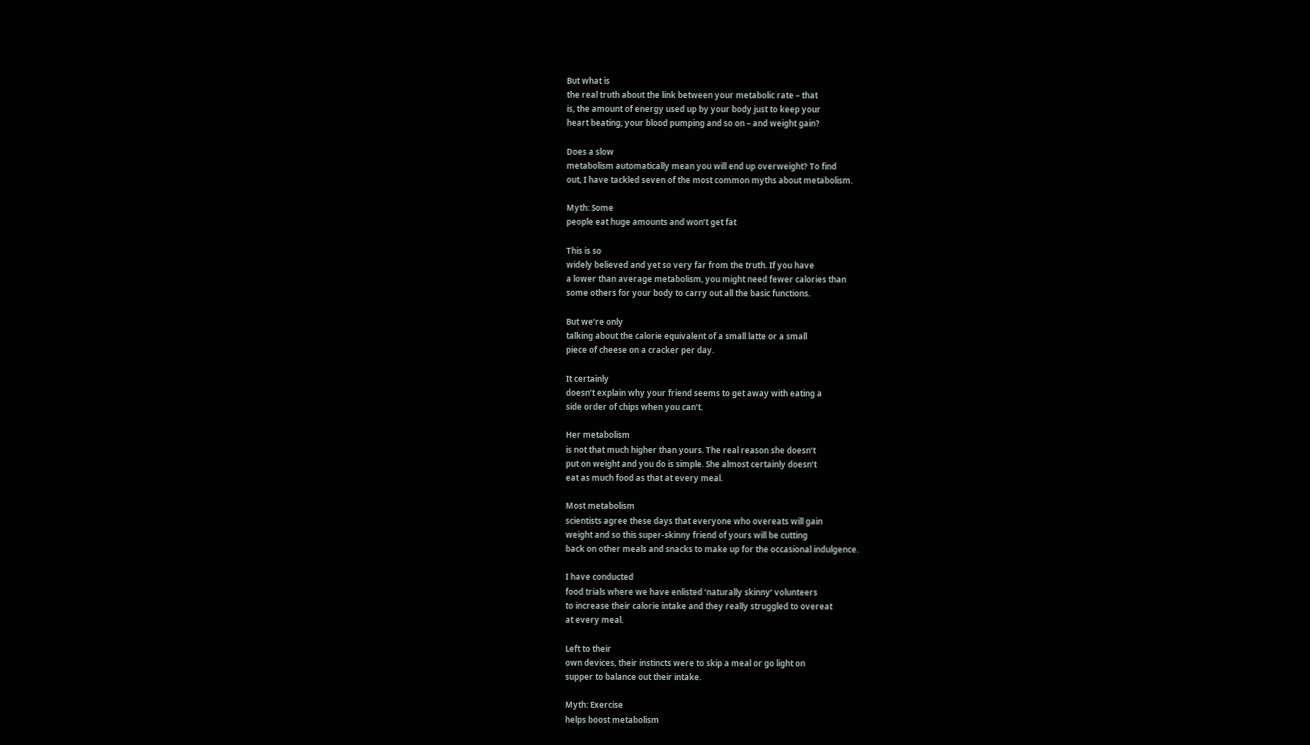But what is
the real truth about the link between your metabolic rate – that
is, the amount of energy used up by your body just to keep your
heart beating, your blood pumping and so on – and weight gain?

Does a slow
metabolism automatically mean you will end up overweight? To find
out, I have tackled seven of the most common myths about metabolism.

Myth: Some
people eat huge amounts and won’t get fat

This is so
widely believed and yet so very far from the truth. If you have
a lower than average metabolism, you might need fewer calories than
some others for your body to carry out all the basic functions.

But we’re only
talking about the calorie equivalent of a small latte or a small
piece of cheese on a cracker per day.

It certainly
doesn’t explain why your friend seems to get away with eating a
side order of chips when you can’t.

Her metabolism
is not that much higher than yours. The real reason she doesn’t
put on weight and you do is simple. She almost certainly doesn’t
eat as much food as that at every meal.

Most metabolism
scientists agree these days that everyone who overeats will gain
weight and so this super-skinny friend of yours will be cutting
back on other meals and snacks to make up for the occasional indulgence.

I have conducted
food trials where we have enlisted ‘naturally skinny’ volunteers
to increase their calorie intake and they really struggled to overeat
at every meal.

Left to their
own devices, their instincts were to skip a meal or go light on
supper to balance out their intake.

Myth: Exercise
helps boost metabolism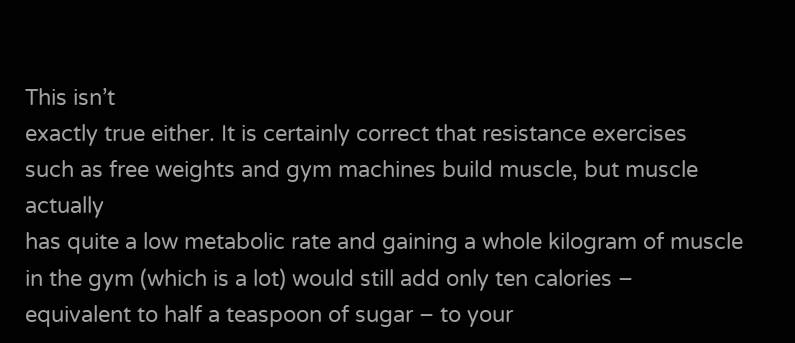This isn’t
exactly true either. It is certainly correct that resistance exercises
such as free weights and gym machines build muscle, but muscle actually
has quite a low metabolic rate and gaining a whole kilogram of muscle
in the gym (which is a lot) would still add only ten calories –
equivalent to half a teaspoon of sugar – to your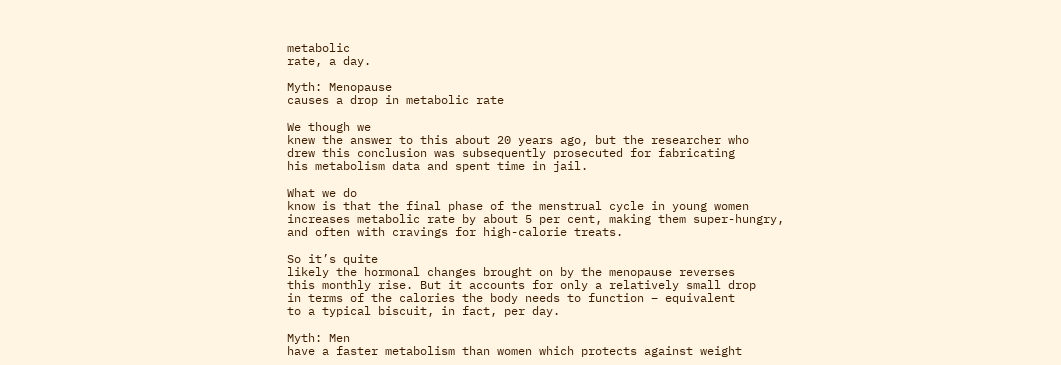metabolic
rate, a day.

Myth: Menopause
causes a drop in metabolic rate

We though we
knew the answer to this about 20 years ago, but the researcher who
drew this conclusion was subsequently prosecuted for fabricating
his metabolism data and spent time in jail.

What we do
know is that the final phase of the menstrual cycle in young women
increases metabolic rate by about 5 per cent, making them super-hungry,
and often with cravings for high-calorie treats.

So it’s quite
likely the hormonal changes brought on by the menopause reverses
this monthly rise. But it accounts for only a relatively small drop
in terms of the calories the body needs to function – equivalent
to a typical biscuit, in fact, per day.

Myth: Men
have a faster metabolism than women which protects against weight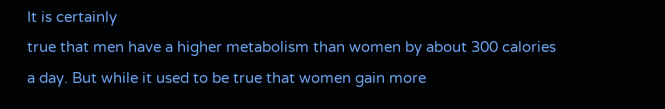It is certainly
true that men have a higher metabolism than women by about 300 calories
a day. But while it used to be true that women gain more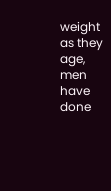weight
as they age, men have done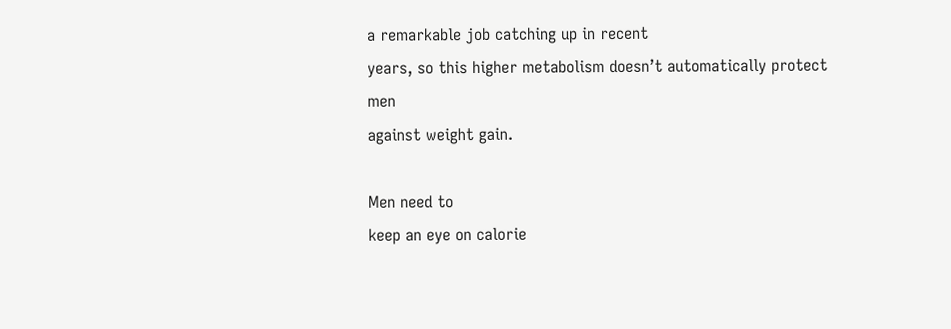a remarkable job catching up in recent
years, so this higher metabolism doesn’t automatically protect men
against weight gain.

Men need to
keep an eye on calorie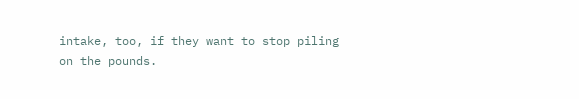intake, too, if they want to stop piling
on the pounds.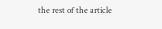the rest of the article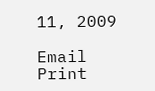11, 2009

Email Print